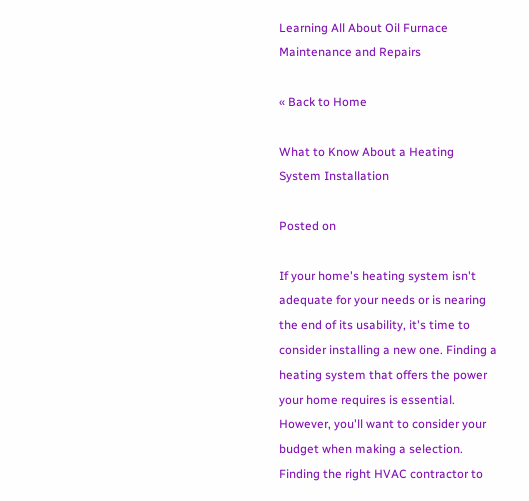Learning All About Oil Furnace Maintenance and Repairs

« Back to Home

What to Know About a Heating System Installation

Posted on

If your home's heating system isn't adequate for your needs or is nearing the end of its usability, it's time to consider installing a new one. Finding a heating system that offers the power your home requires is essential. However, you'll want to consider your budget when making a selection. Finding the right HVAC contractor to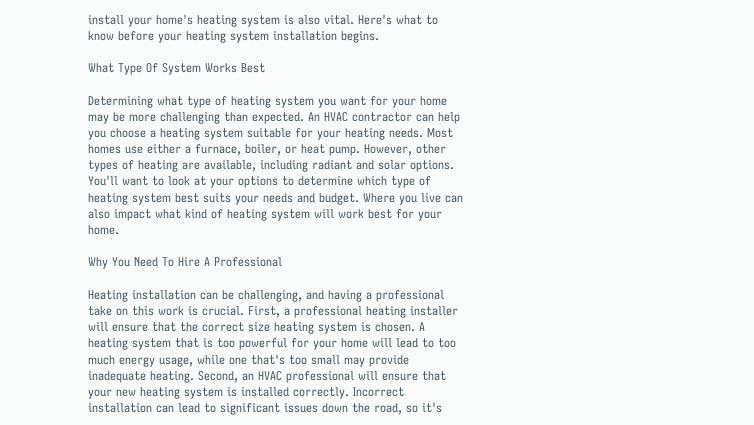install your home's heating system is also vital. Here's what to know before your heating system installation begins.

What Type Of System Works Best

Determining what type of heating system you want for your home may be more challenging than expected. An HVAC contractor can help you choose a heating system suitable for your heating needs. Most homes use either a furnace, boiler, or heat pump. However, other types of heating are available, including radiant and solar options. You'll want to look at your options to determine which type of heating system best suits your needs and budget. Where you live can also impact what kind of heating system will work best for your home.

Why You Need To Hire A Professional

Heating installation can be challenging, and having a professional take on this work is crucial. First, a professional heating installer will ensure that the correct size heating system is chosen. A heating system that is too powerful for your home will lead to too much energy usage, while one that's too small may provide inadequate heating. Second, an HVAC professional will ensure that your new heating system is installed correctly. Incorrect installation can lead to significant issues down the road, so it's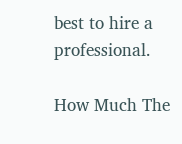best to hire a professional.

How Much The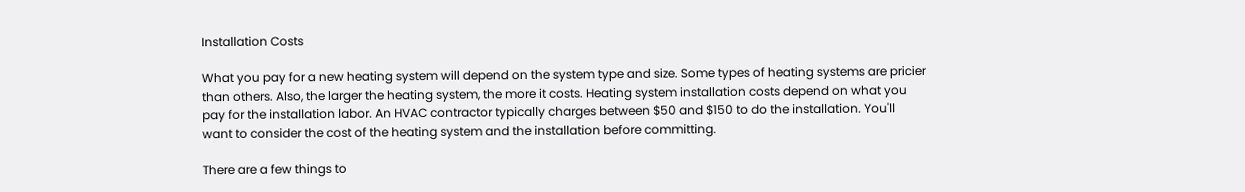Installation Costs

What you pay for a new heating system will depend on the system type and size. Some types of heating systems are pricier than others. Also, the larger the heating system, the more it costs. Heating system installation costs depend on what you pay for the installation labor. An HVAC contractor typically charges between $50 and $150 to do the installation. You'll want to consider the cost of the heating system and the installation before committing.

There are a few things to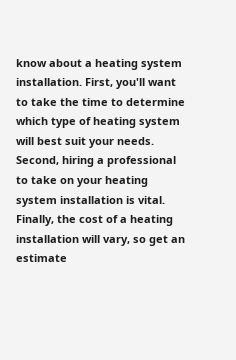know about a heating system installation. First, you'll want to take the time to determine which type of heating system will best suit your needs. Second, hiring a professional to take on your heating system installation is vital. Finally, the cost of a heating installation will vary, so get an estimate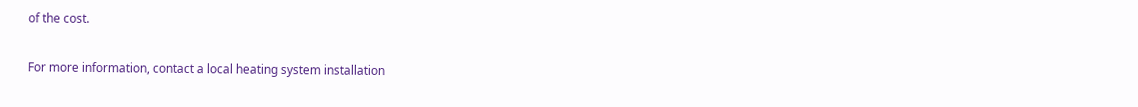of the cost.

For more information, contact a local heating system installation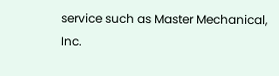service such as Master Mechanical, Inc.